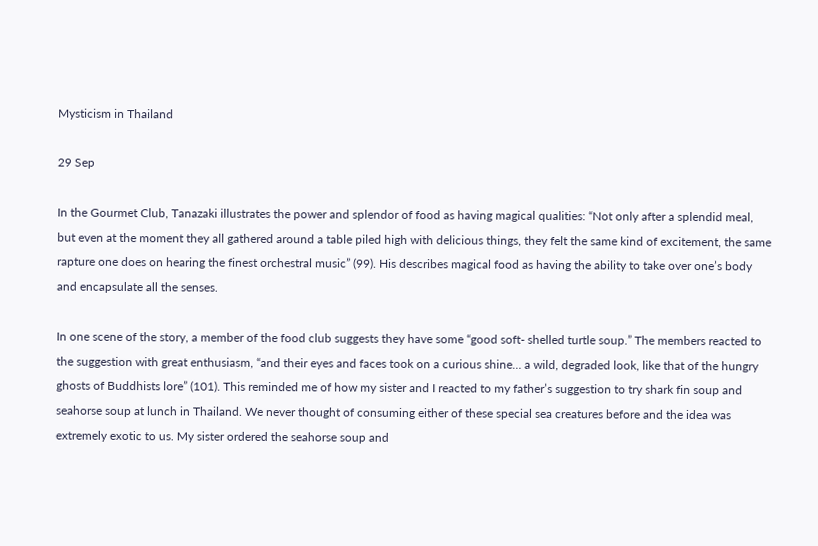Mysticism in Thailand

29 Sep

In the Gourmet Club, Tanazaki illustrates the power and splendor of food as having magical qualities: “Not only after a splendid meal, but even at the moment they all gathered around a table piled high with delicious things, they felt the same kind of excitement, the same rapture one does on hearing the finest orchestral music” (99). His describes magical food as having the ability to take over one’s body and encapsulate all the senses.

In one scene of the story, a member of the food club suggests they have some “good soft- shelled turtle soup.” The members reacted to the suggestion with great enthusiasm, “and their eyes and faces took on a curious shine… a wild, degraded look, like that of the hungry ghosts of Buddhists lore” (101). This reminded me of how my sister and I reacted to my father’s suggestion to try shark fin soup and seahorse soup at lunch in Thailand. We never thought of consuming either of these special sea creatures before and the idea was extremely exotic to us. My sister ordered the seahorse soup and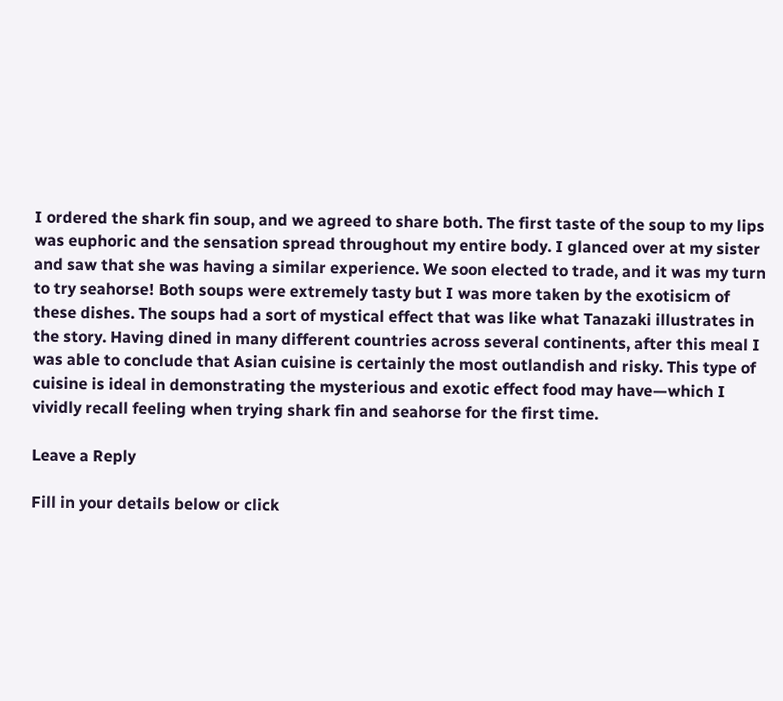I ordered the shark fin soup, and we agreed to share both. The first taste of the soup to my lips was euphoric and the sensation spread throughout my entire body. I glanced over at my sister and saw that she was having a similar experience. We soon elected to trade, and it was my turn to try seahorse! Both soups were extremely tasty but I was more taken by the exotisicm of these dishes. The soups had a sort of mystical effect that was like what Tanazaki illustrates in the story. Having dined in many different countries across several continents, after this meal I was able to conclude that Asian cuisine is certainly the most outlandish and risky. This type of cuisine is ideal in demonstrating the mysterious and exotic effect food may have—which I vividly recall feeling when trying shark fin and seahorse for the first time.

Leave a Reply

Fill in your details below or click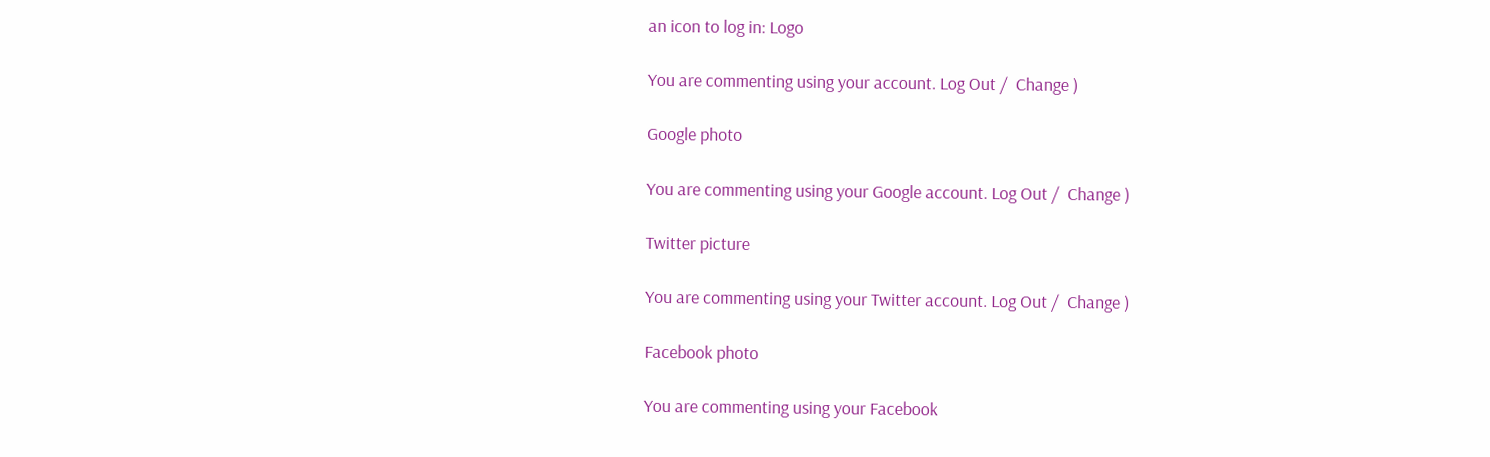an icon to log in: Logo

You are commenting using your account. Log Out /  Change )

Google photo

You are commenting using your Google account. Log Out /  Change )

Twitter picture

You are commenting using your Twitter account. Log Out /  Change )

Facebook photo

You are commenting using your Facebook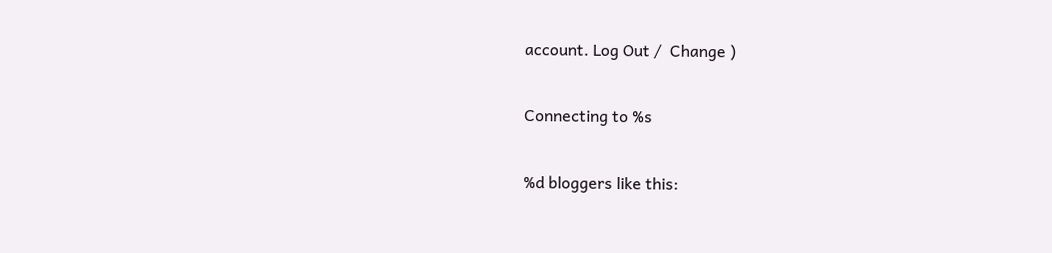account. Log Out /  Change )

Connecting to %s

%d bloggers like this: